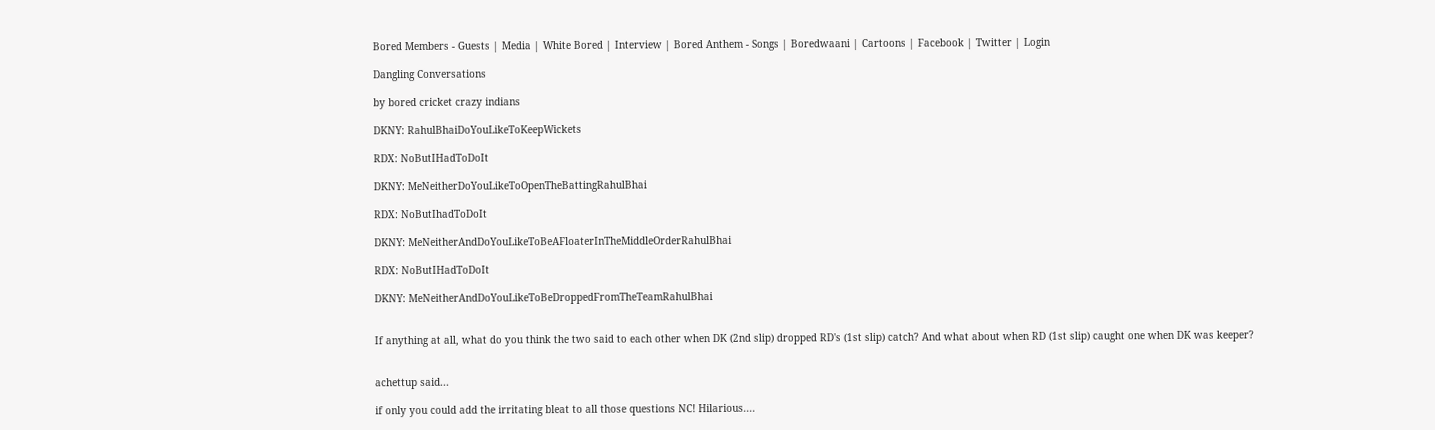Bored Members - Guests | Media | White Bored | Interview | Bored Anthem - Songs | Boredwaani | Cartoons | Facebook | Twitter | Login

Dangling Conversations

by bored cricket crazy indians

DKNY: RahulBhaiDoYouLikeToKeepWickets

RDX: NoButIHadToDoIt

DKNY: MeNeitherDoYouLikeToOpenTheBattingRahulBhai

RDX: NoButIhadToDoIt

DKNY: MeNeitherAndDoYouLikeToBeAFloaterInTheMiddleOrderRahulBhai

RDX: NoButIHadToDoIt

DKNY: MeNeitherAndDoYouLikeToBeDroppedFromTheTeamRahulBhai


If anything at all, what do you think the two said to each other when DK (2nd slip) dropped RD's (1st slip) catch? And what about when RD (1st slip) caught one when DK was keeper?


achettup said...

if only you could add the irritating bleat to all those questions NC! Hilarious....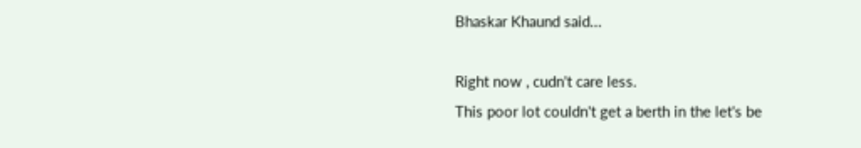Bhaskar Khaund said...

Right now , cudn't care less.
This poor lot couldn't get a berth in the let's be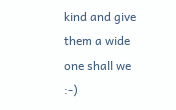kind and give them a wide one shall we :-)